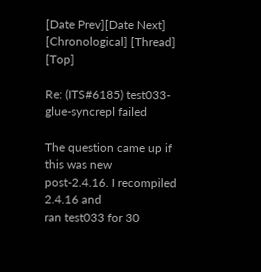[Date Prev][Date Next] [Chronological] [Thread] [Top]

Re: (ITS#6185) test033-glue-syncrepl failed

The question came up if this was new post-2.4.16. I recompiled 2.4.16 and
ran test033 for 30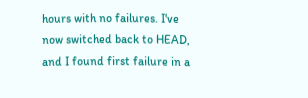hours with no failures. I've now switched back to HEAD,
and I found first failure in a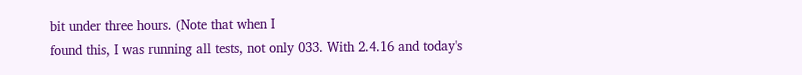bit under three hours. (Note that when I
found this, I was running all tests, not only 033. With 2.4.16 and today's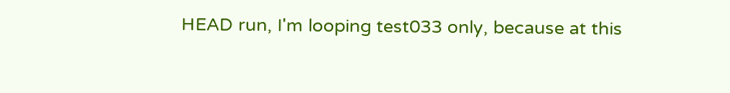HEAD run, I'm looping test033 only, because at this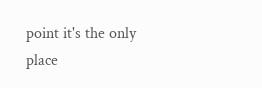point it's the only
place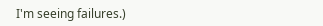I'm seeing failures.)